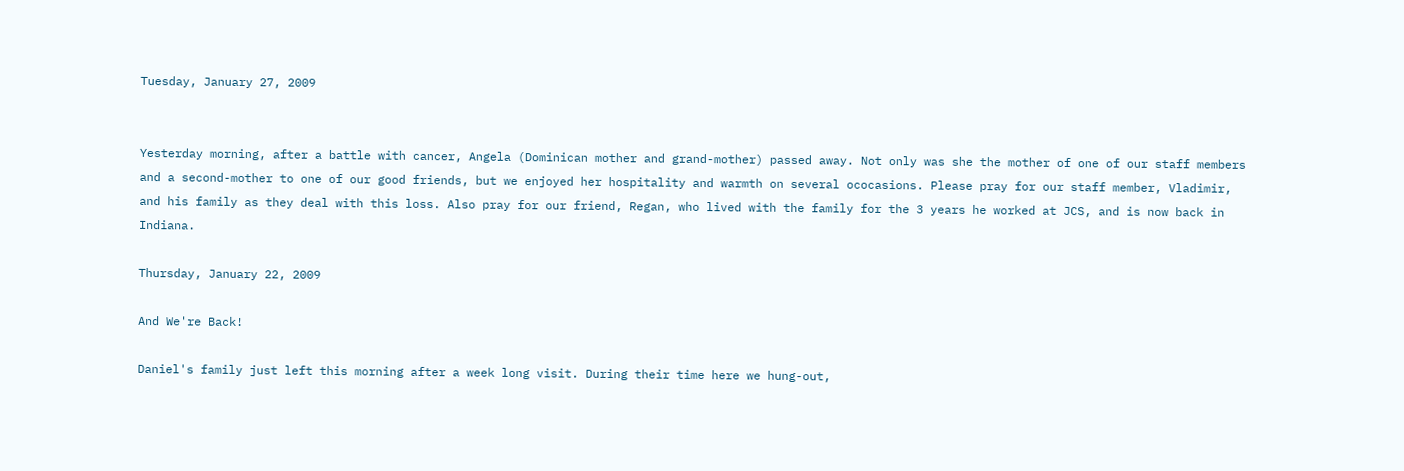Tuesday, January 27, 2009


Yesterday morning, after a battle with cancer, Angela (Dominican mother and grand-mother) passed away. Not only was she the mother of one of our staff members and a second-mother to one of our good friends, but we enjoyed her hospitality and warmth on several ococasions. Please pray for our staff member, Vladimir, and his family as they deal with this loss. Also pray for our friend, Regan, who lived with the family for the 3 years he worked at JCS, and is now back in Indiana.

Thursday, January 22, 2009

And We're Back!

Daniel's family just left this morning after a week long visit. During their time here we hung-out,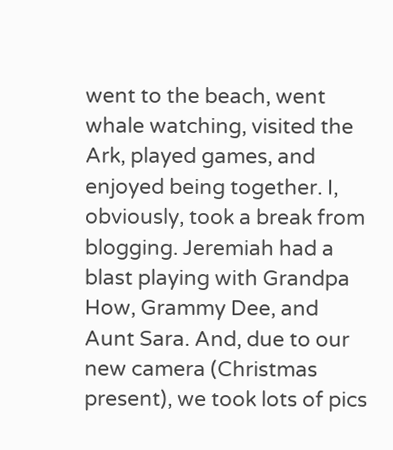went to the beach, went whale watching, visited the Ark, played games, and enjoyed being together. I, obviously, took a break from blogging. Jeremiah had a blast playing with Grandpa How, Grammy Dee, and Aunt Sara. And, due to our new camera (Christmas present), we took lots of pics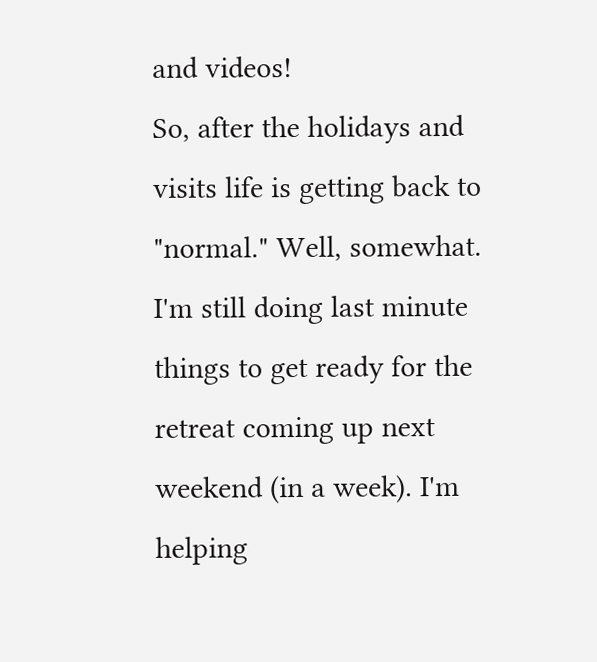and videos!
So, after the holidays and visits life is getting back to "normal." Well, somewhat. I'm still doing last minute things to get ready for the retreat coming up next weekend (in a week). I'm helping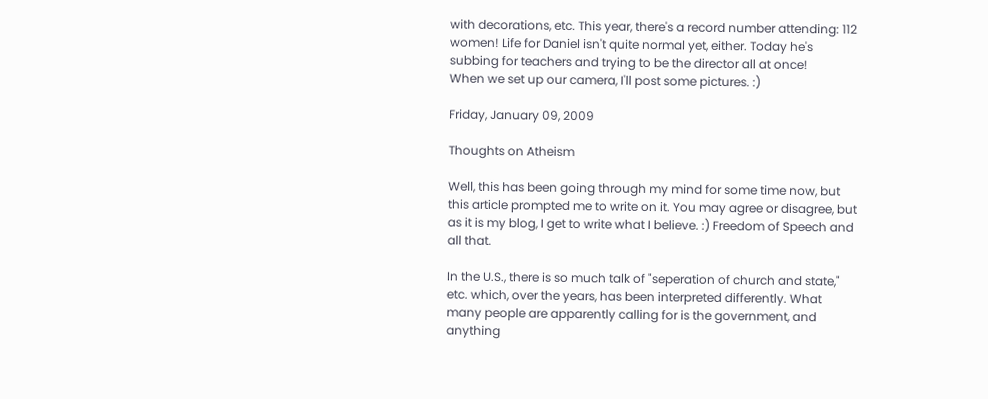with decorations, etc. This year, there's a record number attending: 112 women! Life for Daniel isn't quite normal yet, either. Today he's subbing for teachers and trying to be the director all at once!
When we set up our camera, I'll post some pictures. :)

Friday, January 09, 2009

Thoughts on Atheism

Well, this has been going through my mind for some time now, but this article prompted me to write on it. You may agree or disagree, but as it is my blog, I get to write what I believe. :) Freedom of Speech and all that.

In the U.S., there is so much talk of "seperation of church and state," etc. which, over the years, has been interpreted differently. What many people are apparently calling for is the government, and anything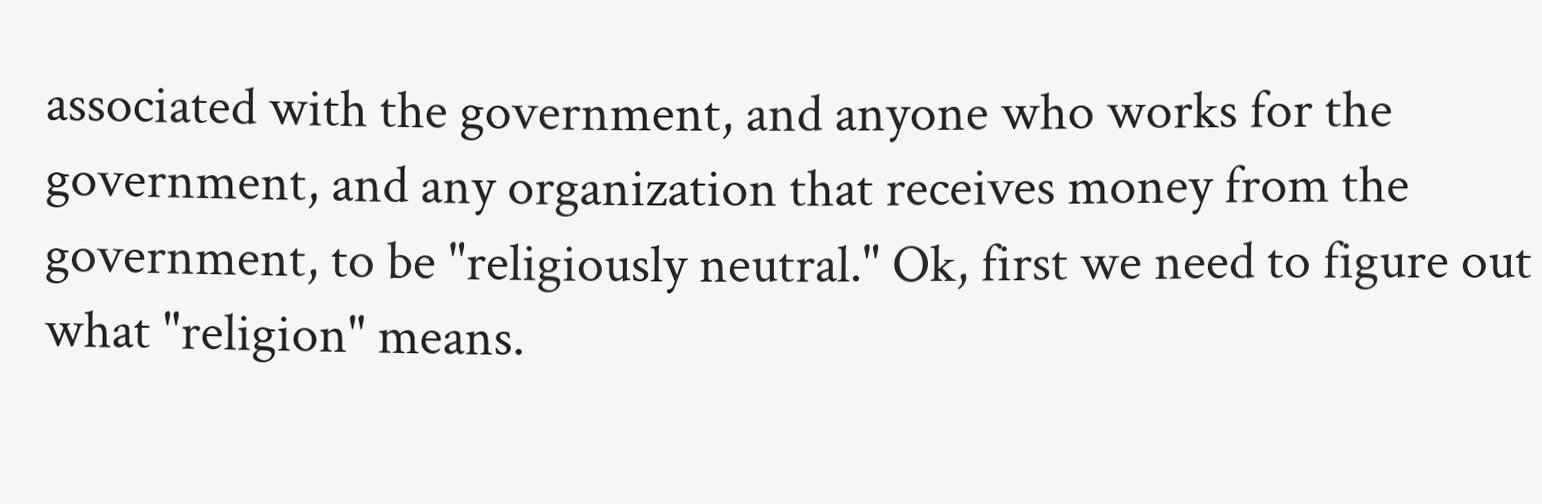associated with the government, and anyone who works for the government, and any organization that receives money from the government, to be "religiously neutral." Ok, first we need to figure out what "religion" means.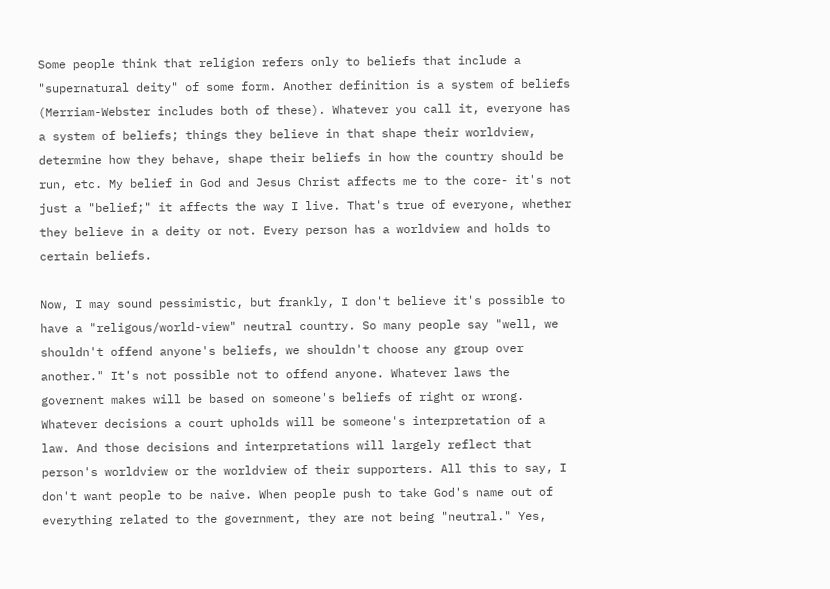Some people think that religion refers only to beliefs that include a "supernatural deity" of some form. Another definition is a system of beliefs (Merriam-Webster includes both of these). Whatever you call it, everyone has a system of beliefs; things they believe in that shape their worldview, determine how they behave, shape their beliefs in how the country should be run, etc. My belief in God and Jesus Christ affects me to the core- it's not just a "belief;" it affects the way I live. That's true of everyone, whether they believe in a deity or not. Every person has a worldview and holds to certain beliefs.

Now, I may sound pessimistic, but frankly, I don't believe it's possible to have a "religous/world-view" neutral country. So many people say "well, we shouldn't offend anyone's beliefs, we shouldn't choose any group over another." It's not possible not to offend anyone. Whatever laws the governent makes will be based on someone's beliefs of right or wrong. Whatever decisions a court upholds will be someone's interpretation of a law. And those decisions and interpretations will largely reflect that person's worldview or the worldview of their supporters. All this to say, I don't want people to be naive. When people push to take God's name out of everything related to the government, they are not being "neutral." Yes,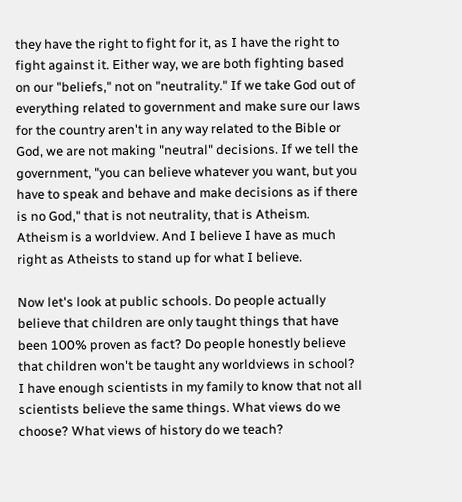they have the right to fight for it, as I have the right to fight against it. Either way, we are both fighting based on our "beliefs," not on "neutrality." If we take God out of everything related to government and make sure our laws for the country aren't in any way related to the Bible or God, we are not making "neutral" decisions. If we tell the government, "you can believe whatever you want, but you have to speak and behave and make decisions as if there is no God," that is not neutrality, that is Atheism. Atheism is a worldview. And I believe I have as much right as Atheists to stand up for what I believe.

Now let's look at public schools. Do people actually believe that children are only taught things that have been 100% proven as fact? Do people honestly believe that children won't be taught any worldviews in school? I have enough scientists in my family to know that not all scientists believe the same things. What views do we choose? What views of history do we teach?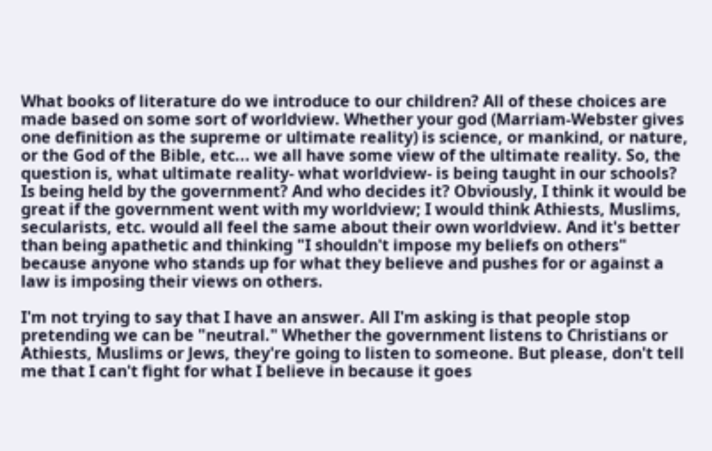What books of literature do we introduce to our children? All of these choices are made based on some sort of worldview. Whether your god (Marriam-Webster gives one definition as the supreme or ultimate reality) is science, or mankind, or nature, or the God of the Bible, etc... we all have some view of the ultimate reality. So, the question is, what ultimate reality- what worldview- is being taught in our schools? Is being held by the government? And who decides it? Obviously, I think it would be great if the government went with my worldview; I would think Athiests, Muslims, secularists, etc. would all feel the same about their own worldview. And it's better than being apathetic and thinking "I shouldn't impose my beliefs on others" because anyone who stands up for what they believe and pushes for or against a law is imposing their views on others.

I'm not trying to say that I have an answer. All I'm asking is that people stop pretending we can be "neutral." Whether the government listens to Christians or Athiests, Muslims or Jews, they're going to listen to someone. But please, don't tell me that I can't fight for what I believe in because it goes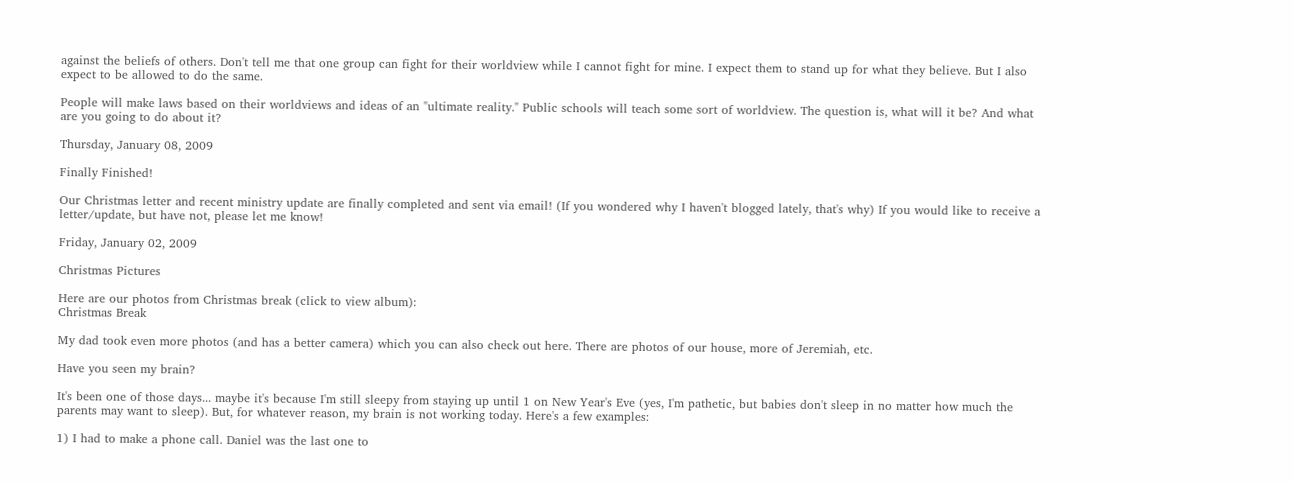against the beliefs of others. Don't tell me that one group can fight for their worldview while I cannot fight for mine. I expect them to stand up for what they believe. But I also expect to be allowed to do the same.

People will make laws based on their worldviews and ideas of an "ultimate reality." Public schools will teach some sort of worldview. The question is, what will it be? And what are you going to do about it?

Thursday, January 08, 2009

Finally Finished!

Our Christmas letter and recent ministry update are finally completed and sent via email! (If you wondered why I haven't blogged lately, that's why) If you would like to receive a letter/update, but have not, please let me know!

Friday, January 02, 2009

Christmas Pictures

Here are our photos from Christmas break (click to view album):
Christmas Break

My dad took even more photos (and has a better camera) which you can also check out here. There are photos of our house, more of Jeremiah, etc.

Have you seen my brain?

It's been one of those days... maybe it's because I'm still sleepy from staying up until 1 on New Year's Eve (yes, I'm pathetic, but babies don't sleep in no matter how much the parents may want to sleep). But, for whatever reason, my brain is not working today. Here's a few examples:

1) I had to make a phone call. Daniel was the last one to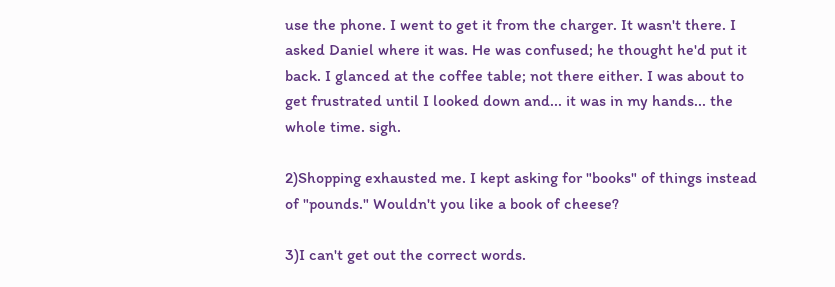use the phone. I went to get it from the charger. It wasn't there. I asked Daniel where it was. He was confused; he thought he'd put it back. I glanced at the coffee table; not there either. I was about to get frustrated until I looked down and... it was in my hands... the whole time. sigh.

2)Shopping exhausted me. I kept asking for "books" of things instead of "pounds." Wouldn't you like a book of cheese?

3)I can't get out the correct words.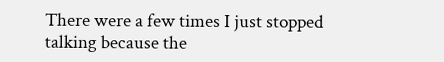There were a few times I just stopped talking because the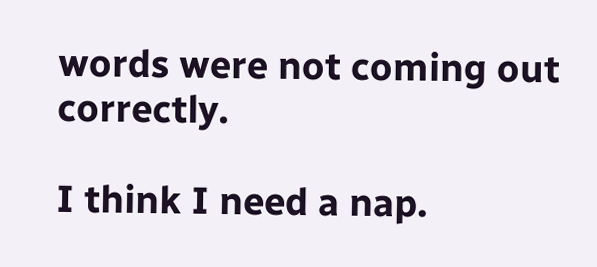words were not coming out correctly.

I think I need a nap.